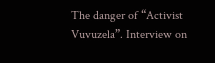The danger of “Activist Vuvuzela”. Interview on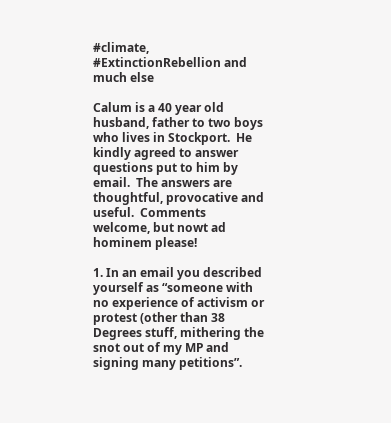#climate, #ExtinctionRebellion and much else

Calum is a 40 year old husband, father to two boys who lives in Stockport.  He kindly agreed to answer questions put to him by email.  The answers are thoughtful, provocative and useful.  Comments welcome, but nowt ad hominem please!

1. In an email you described yourself as “someone with no experience of activism or protest (other than 38 Degrees stuff, mithering the snot out of my MP and signing many petitions”.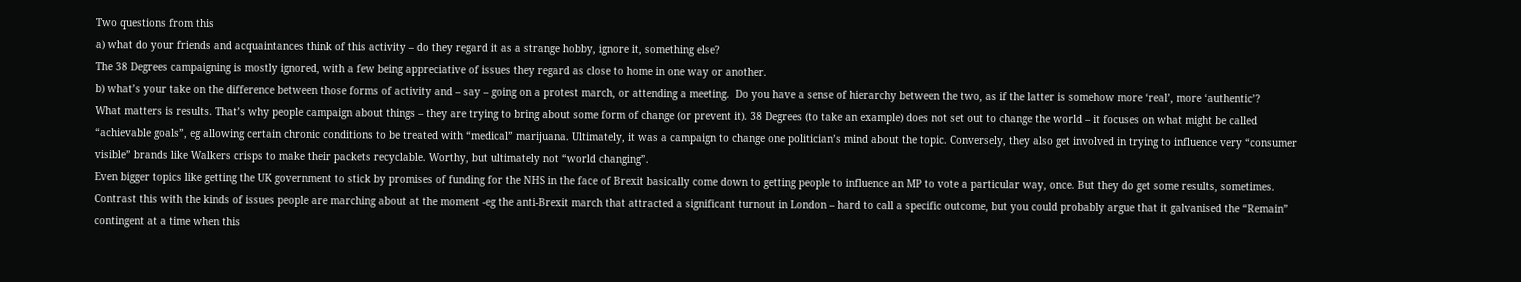Two questions from this
a) what do your friends and acquaintances think of this activity – do they regard it as a strange hobby, ignore it, something else?
The 38 Degrees campaigning is mostly ignored, with a few being appreciative of issues they regard as close to home in one way or another.
b) what’s your take on the difference between those forms of activity and – say – going on a protest march, or attending a meeting.  Do you have a sense of hierarchy between the two, as if the latter is somehow more ‘real’, more ‘authentic’?
What matters is results. That’s why people campaign about things – they are trying to bring about some form of change (or prevent it). 38 Degrees (to take an example) does not set out to change the world – it focuses on what might be called “achievable goals”, eg allowing certain chronic conditions to be treated with “medical” marijuana. Ultimately, it was a campaign to change one politician’s mind about the topic. Conversely, they also get involved in trying to influence very “consumer visible” brands like Walkers crisps to make their packets recyclable. Worthy, but ultimately not “world changing”.
Even bigger topics like getting the UK government to stick by promises of funding for the NHS in the face of Brexit basically come down to getting people to influence an MP to vote a particular way, once. But they do get some results, sometimes.
Contrast this with the kinds of issues people are marching about at the moment -eg the anti-Brexit march that attracted a significant turnout in London – hard to call a specific outcome, but you could probably argue that it galvanised the “Remain” contingent at a time when this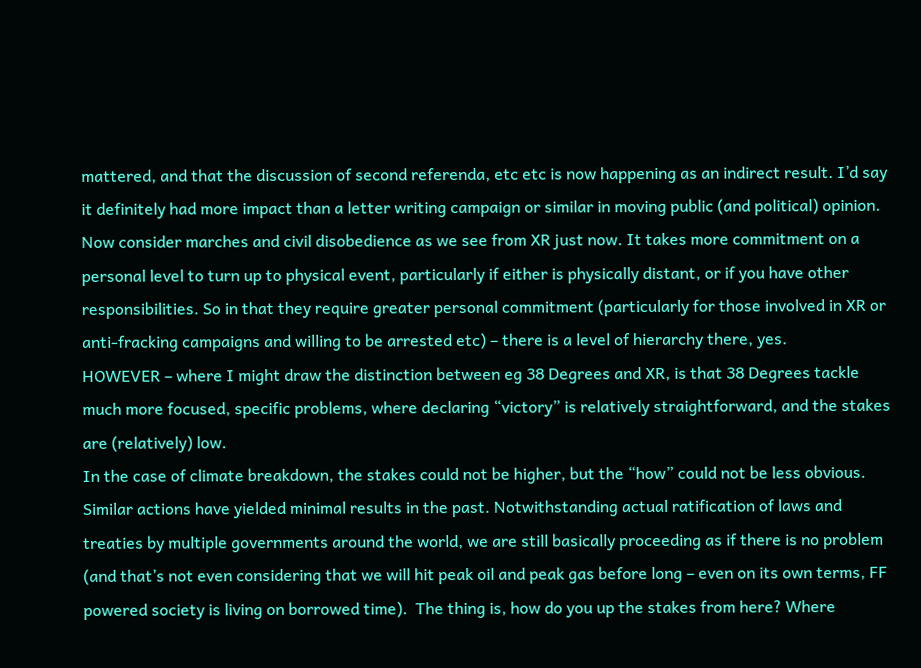mattered, and that the discussion of second referenda, etc etc is now happening as an indirect result. I’d say it definitely had more impact than a letter writing campaign or similar in moving public (and political) opinion.
Now consider marches and civil disobedience as we see from XR just now. It takes more commitment on a personal level to turn up to physical event, particularly if either is physically distant, or if you have other responsibilities. So in that they require greater personal commitment (particularly for those involved in XR or anti-fracking campaigns and willing to be arrested etc) – there is a level of hierarchy there, yes.
HOWEVER – where I might draw the distinction between eg 38 Degrees and XR, is that 38 Degrees tackle much more focused, specific problems, where declaring “victory” is relatively straightforward, and the stakes are (relatively) low.
In the case of climate breakdown, the stakes could not be higher, but the “how” could not be less obvious. Similar actions have yielded minimal results in the past. Notwithstanding actual ratification of laws and treaties by multiple governments around the world, we are still basically proceeding as if there is no problem (and that’s not even considering that we will hit peak oil and peak gas before long – even on its own terms, FF powered society is living on borrowed time).  The thing is, how do you up the stakes from here? Where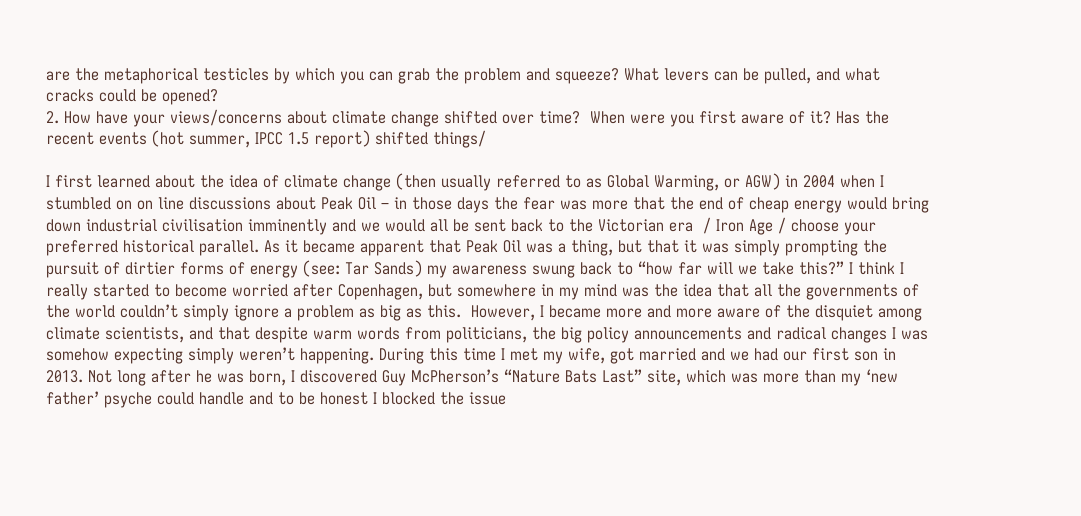are the metaphorical testicles by which you can grab the problem and squeeze? What levers can be pulled, and what cracks could be opened?
2. How have your views/concerns about climate change shifted over time?  When were you first aware of it? Has the recent events (hot summer, IPCC 1.5 report) shifted things/

I first learned about the idea of climate change (then usually referred to as Global Warming, or AGW) in 2004 when I stumbled on on line discussions about Peak Oil – in those days the fear was more that the end of cheap energy would bring down industrial civilisation imminently and we would all be sent back to the Victorian era  / Iron Age / choose your preferred historical parallel. As it became apparent that Peak Oil was a thing, but that it was simply prompting the pursuit of dirtier forms of energy (see: Tar Sands) my awareness swung back to “how far will we take this?” I think I really started to become worried after Copenhagen, but somewhere in my mind was the idea that all the governments of the world couldn’t simply ignore a problem as big as this.  However, I became more and more aware of the disquiet among climate scientists, and that despite warm words from politicians, the big policy announcements and radical changes I was somehow expecting simply weren’t happening. During this time I met my wife, got married and we had our first son in 2013. Not long after he was born, I discovered Guy McPherson’s “Nature Bats Last” site, which was more than my ‘new father’ psyche could handle and to be honest I blocked the issue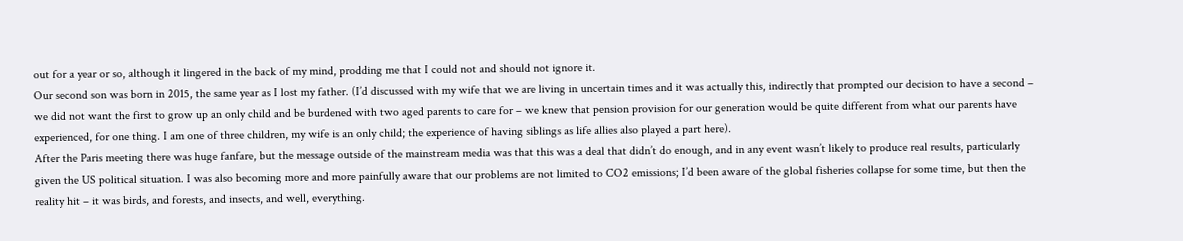out for a year or so, although it lingered in the back of my mind, prodding me that I could not and should not ignore it.
Our second son was born in 2015, the same year as I lost my father. (I’d discussed with my wife that we are living in uncertain times and it was actually this, indirectly that prompted our decision to have a second – we did not want the first to grow up an only child and be burdened with two aged parents to care for – we knew that pension provision for our generation would be quite different from what our parents have experienced, for one thing. I am one of three children, my wife is an only child; the experience of having siblings as life allies also played a part here).
After the Paris meeting there was huge fanfare, but the message outside of the mainstream media was that this was a deal that didn’t do enough, and in any event wasn’t likely to produce real results, particularly given the US political situation. I was also becoming more and more painfully aware that our problems are not limited to CO2 emissions; I’d been aware of the global fisheries collapse for some time, but then the reality hit – it was birds, and forests, and insects, and well, everything.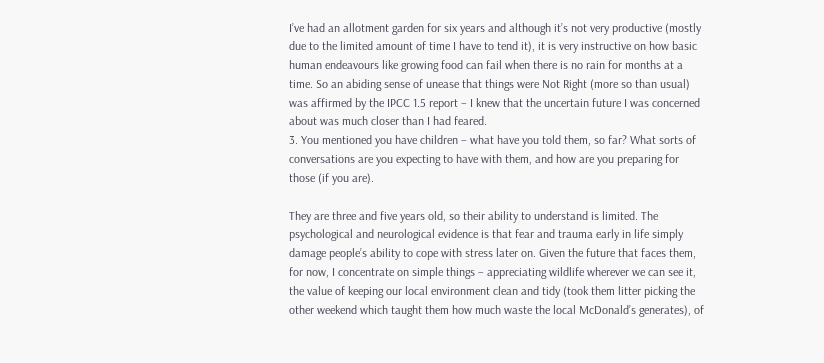I’ve had an allotment garden for six years and although it’s not very productive (mostly due to the limited amount of time I have to tend it), it is very instructive on how basic human endeavours like growing food can fail when there is no rain for months at a time. So an abiding sense of unease that things were Not Right (more so than usual) was affirmed by the IPCC 1.5 report – I knew that the uncertain future I was concerned about was much closer than I had feared.
3. You mentioned you have children – what have you told them, so far? What sorts of conversations are you expecting to have with them, and how are you preparing for those (if you are).

They are three and five years old, so their ability to understand is limited. The psychological and neurological evidence is that fear and trauma early in life simply damage people’s ability to cope with stress later on. Given the future that faces them, for now, I concentrate on simple things – appreciating wildlife wherever we can see it, the value of keeping our local environment clean and tidy (took them litter picking the other weekend which taught them how much waste the local McDonald’s generates), of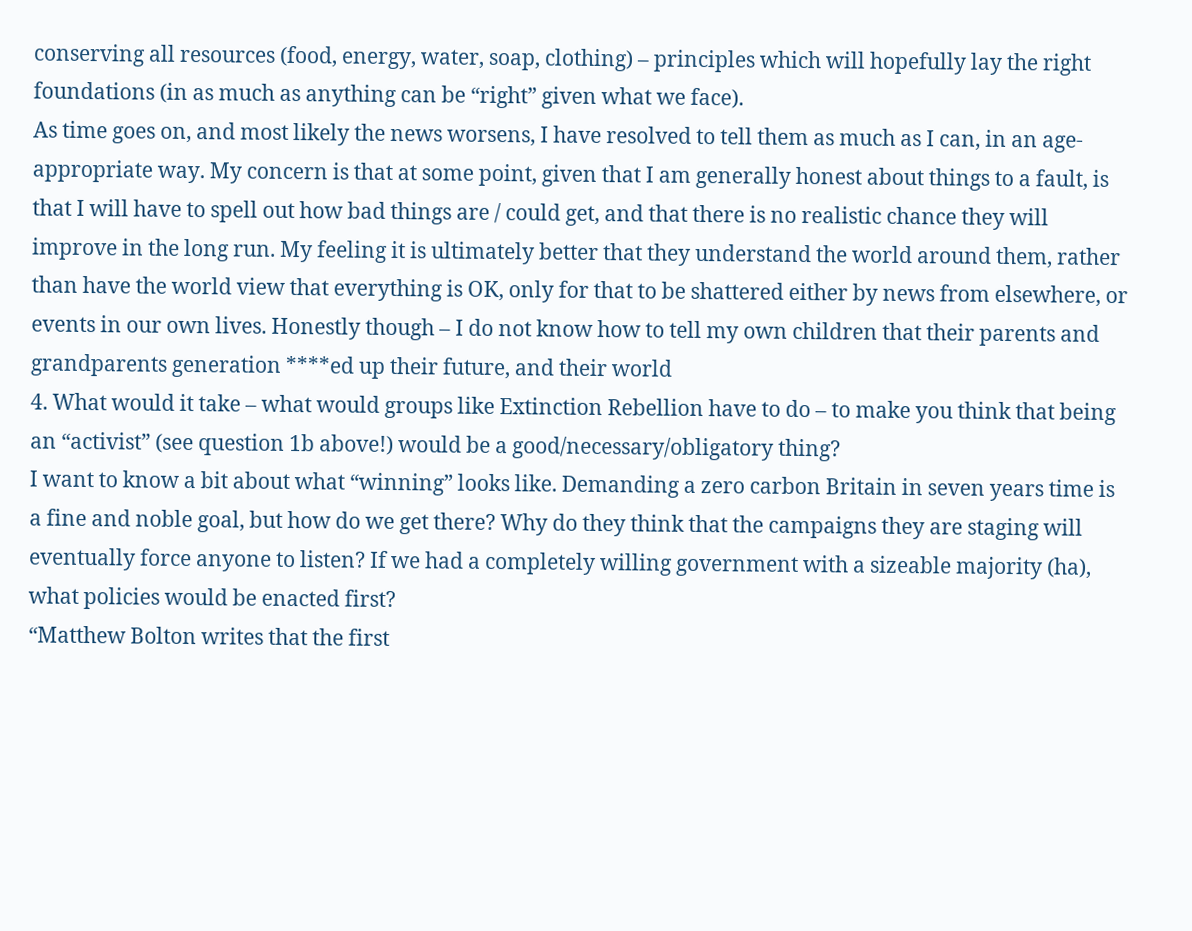conserving all resources (food, energy, water, soap, clothing) – principles which will hopefully lay the right foundations (in as much as anything can be “right” given what we face).
As time goes on, and most likely the news worsens, I have resolved to tell them as much as I can, in an age-appropriate way. My concern is that at some point, given that I am generally honest about things to a fault, is that I will have to spell out how bad things are / could get, and that there is no realistic chance they will improve in the long run. My feeling it is ultimately better that they understand the world around them, rather than have the world view that everything is OK, only for that to be shattered either by news from elsewhere, or events in our own lives. Honestly though – I do not know how to tell my own children that their parents and grandparents generation ****ed up their future, and their world
4. What would it take – what would groups like Extinction Rebellion have to do – to make you think that being an “activist” (see question 1b above!) would be a good/necessary/obligatory thing?
I want to know a bit about what “winning” looks like. Demanding a zero carbon Britain in seven years time is a fine and noble goal, but how do we get there? Why do they think that the campaigns they are staging will eventually force anyone to listen? If we had a completely willing government with a sizeable majority (ha), what policies would be enacted first?
“Matthew Bolton writes that the first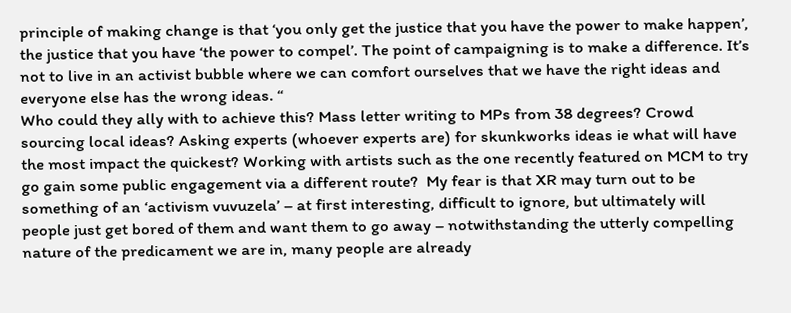principle of making change is that ‘you only get the justice that you have the power to make happen’, the justice that you have ‘the power to compel’. The point of campaigning is to make a difference. It’s not to live in an activist bubble where we can comfort ourselves that we have the right ideas and everyone else has the wrong ideas. “
Who could they ally with to achieve this? Mass letter writing to MPs from 38 degrees? Crowd sourcing local ideas? Asking experts (whoever experts are) for skunkworks ideas ie what will have the most impact the quickest? Working with artists such as the one recently featured on MCM to try go gain some public engagement via a different route?  My fear is that XR may turn out to be something of an ‘activism vuvuzela’ – at first interesting, difficult to ignore, but ultimately will people just get bored of them and want them to go away – notwithstanding the utterly compelling nature of the predicament we are in, many people are already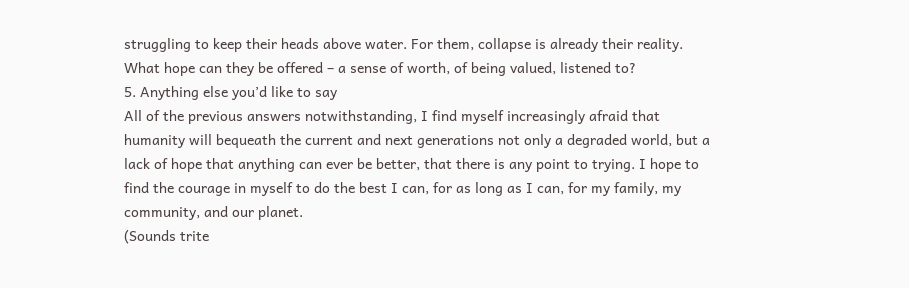struggling to keep their heads above water. For them, collapse is already their reality. What hope can they be offered – a sense of worth, of being valued, listened to?
5. Anything else you’d like to say
All of the previous answers notwithstanding, I find myself increasingly afraid that humanity will bequeath the current and next generations not only a degraded world, but a lack of hope that anything can ever be better, that there is any point to trying. I hope to find the courage in myself to do the best I can, for as long as I can, for my family, my community, and our planet.
(Sounds trite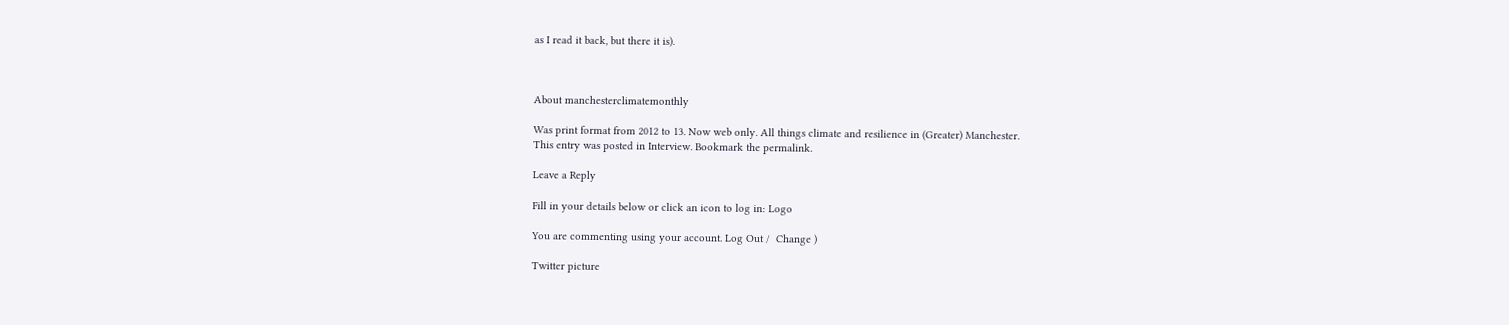as I read it back, but there it is).



About manchesterclimatemonthly

Was print format from 2012 to 13. Now web only. All things climate and resilience in (Greater) Manchester.
This entry was posted in Interview. Bookmark the permalink.

Leave a Reply

Fill in your details below or click an icon to log in: Logo

You are commenting using your account. Log Out /  Change )

Twitter picture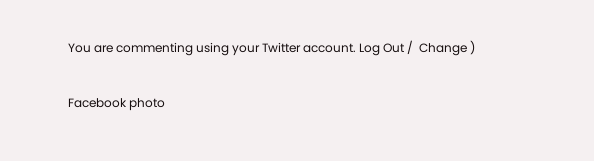You are commenting using your Twitter account. Log Out /  Change )

Facebook photo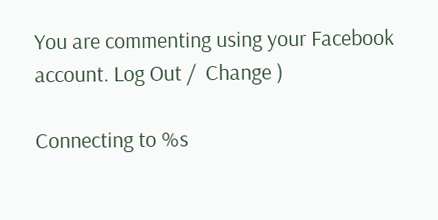You are commenting using your Facebook account. Log Out /  Change )

Connecting to %s